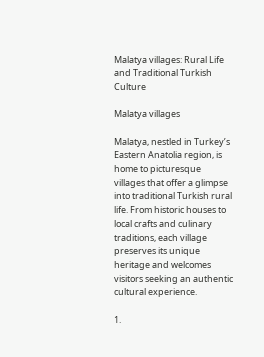Malatya villages: Rural Life and Traditional Turkish Culture

Malatya villages

Malatya, nestled in Turkey’s Eastern Anatolia region, is home to picturesque villages that offer a glimpse into traditional Turkish rural life. From historic houses to local crafts and culinary traditions, each village preserves its unique heritage and welcomes visitors seeking an authentic cultural experience.

1.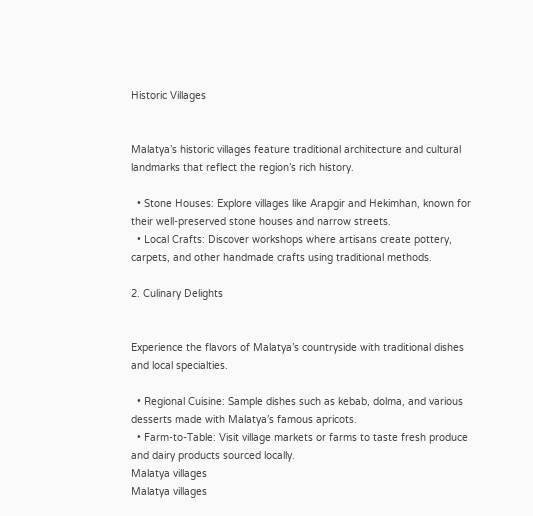Historic Villages


Malatya’s historic villages feature traditional architecture and cultural landmarks that reflect the region’s rich history.

  • Stone Houses: Explore villages like Arapgir and Hekimhan, known for their well-preserved stone houses and narrow streets.
  • Local Crafts: Discover workshops where artisans create pottery, carpets, and other handmade crafts using traditional methods.

2. Culinary Delights


Experience the flavors of Malatya’s countryside with traditional dishes and local specialties.

  • Regional Cuisine: Sample dishes such as kebab, dolma, and various desserts made with Malatya’s famous apricots.
  • Farm-to-Table: Visit village markets or farms to taste fresh produce and dairy products sourced locally.
Malatya villages
Malatya villages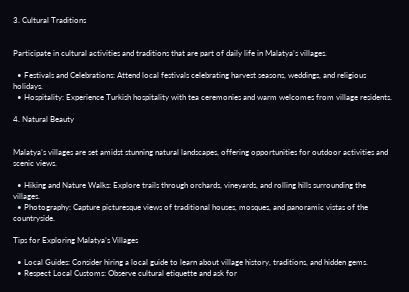3. Cultural Traditions


Participate in cultural activities and traditions that are part of daily life in Malatya’s villages.

  • Festivals and Celebrations: Attend local festivals celebrating harvest seasons, weddings, and religious holidays.
  • Hospitality: Experience Turkish hospitality with tea ceremonies and warm welcomes from village residents.

4. Natural Beauty


Malatya’s villages are set amidst stunning natural landscapes, offering opportunities for outdoor activities and scenic views.

  • Hiking and Nature Walks: Explore trails through orchards, vineyards, and rolling hills surrounding the villages.
  • Photography: Capture picturesque views of traditional houses, mosques, and panoramic vistas of the countryside.

Tips for Exploring Malatya’s Villages

  • Local Guides: Consider hiring a local guide to learn about village history, traditions, and hidden gems.
  • Respect Local Customs: Observe cultural etiquette and ask for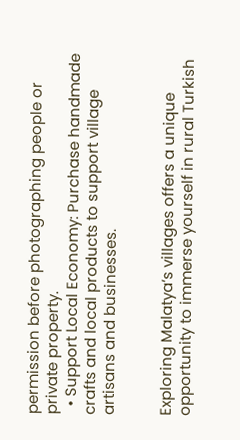permission before photographing people or private property.
  • Support Local Economy: Purchase handmade crafts and local products to support village artisans and businesses.


Exploring Malatya’s villages offers a unique opportunity to immerse yourself in rural Turkish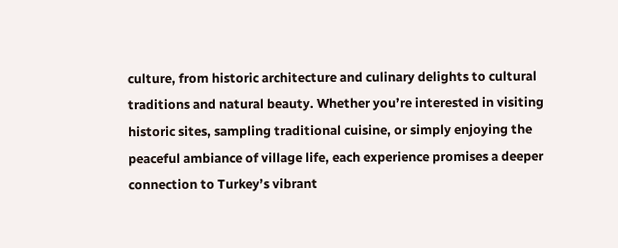culture, from historic architecture and culinary delights to cultural traditions and natural beauty. Whether you’re interested in visiting historic sites, sampling traditional cuisine, or simply enjoying the peaceful ambiance of village life, each experience promises a deeper connection to Turkey’s vibrant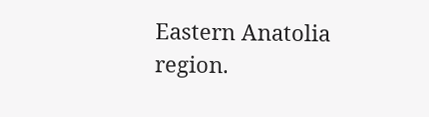Eastern Anatolia region.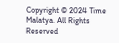Copyright © 2024 Time Malatya. All Rights Reserved